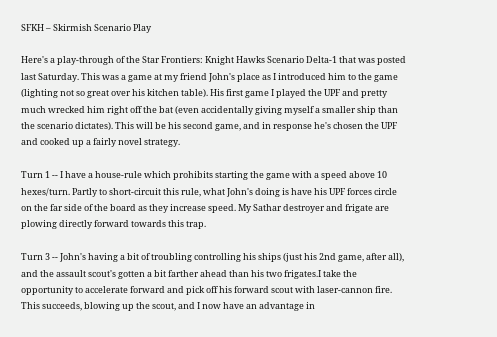SFKH – Skirmish Scenario Play

Here's a play-through of the Star Frontiers: Knight Hawks Scenario Delta-1 that was posted last Saturday. This was a game at my friend John's place as I introduced him to the game (lighting not so great over his kitchen table). His first game I played the UPF and pretty much wrecked him right off the bat (even accidentally giving myself a smaller ship than the scenario dictates). This will be his second game, and in response he's chosen the UPF and cooked up a fairly novel strategy.

Turn 1 -- I have a house-rule which prohibits starting the game with a speed above 10 hexes/turn. Partly to short-circuit this rule, what John's doing is have his UPF forces circle on the far side of the board as they increase speed. My Sathar destroyer and frigate are plowing directly forward towards this trap.

Turn 3 -- John's having a bit of troubling controlling his ships (just his 2nd game, after all), and the assault scout's gotten a bit farther ahead than his two frigates.I take the opportunity to accelerate forward and pick off his forward scout with laser-cannon fire. This succeeds, blowing up the scout, and I now have an advantage in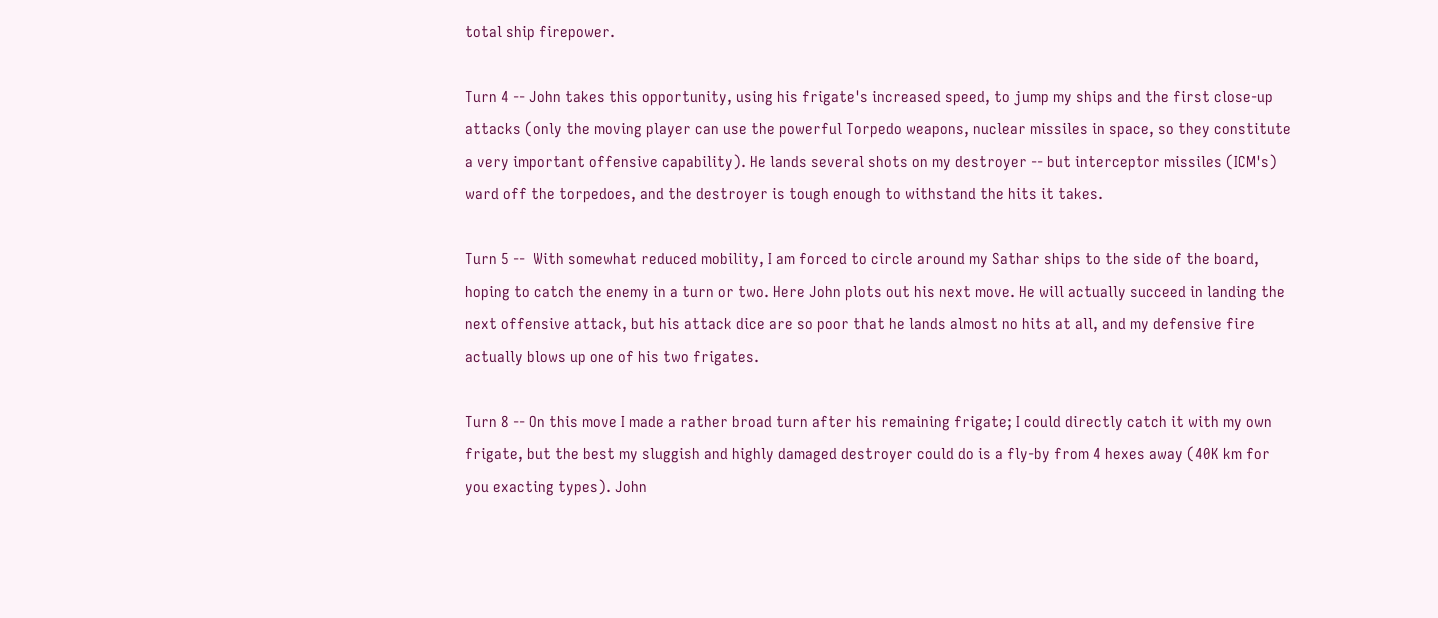total ship firepower.

Turn 4 -- John takes this opportunity, using his frigate's increased speed, to jump my ships and the first close-up attacks (only the moving player can use the powerful Torpedo weapons, nuclear missiles in space, so they constitute a very important offensive capability). He lands several shots on my destroyer -- but interceptor missiles (ICM's) ward off the torpedoes, and the destroyer is tough enough to withstand the hits it takes.

Turn 5 --  With somewhat reduced mobility, I am forced to circle around my Sathar ships to the side of the board, hoping to catch the enemy in a turn or two. Here John plots out his next move. He will actually succeed in landing the next offensive attack, but his attack dice are so poor that he lands almost no hits at all, and my defensive fire actually blows up one of his two frigates.

Turn 8 -- On this move I made a rather broad turn after his remaining frigate; I could directly catch it with my own frigate, but the best my sluggish and highly damaged destroyer could do is a fly-by from 4 hexes away (40K km for you exacting types). John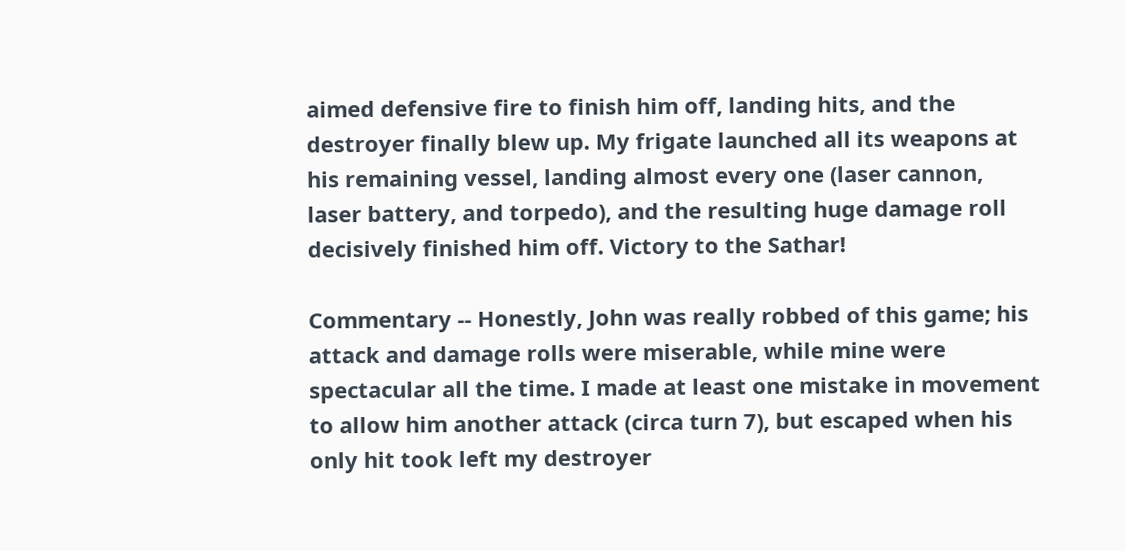aimed defensive fire to finish him off, landing hits, and the destroyer finally blew up. My frigate launched all its weapons at his remaining vessel, landing almost every one (laser cannon, laser battery, and torpedo), and the resulting huge damage roll decisively finished him off. Victory to the Sathar!

Commentary -- Honestly, John was really robbed of this game; his attack and damage rolls were miserable, while mine were spectacular all the time. I made at least one mistake in movement to allow him another attack (circa turn 7), but escaped when his only hit took left my destroyer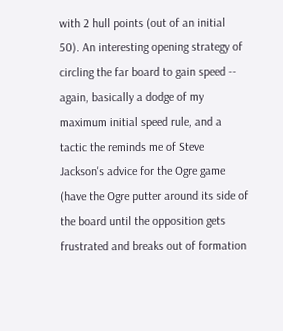with 2 hull points (out of an initial 50). An interesting opening strategy of circling the far board to gain speed -- again, basically a dodge of my maximum initial speed rule, and a tactic the reminds me of Steve Jackson's advice for the Ogre game (have the Ogre putter around its side of the board until the opposition gets frustrated and breaks out of formation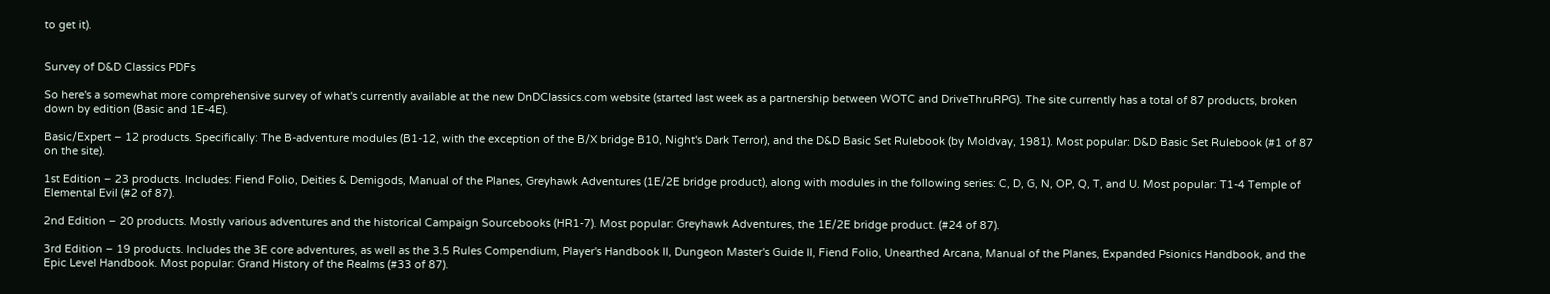to get it).


Survey of D&D Classics PDFs

So here's a somewhat more comprehensive survey of what's currently available at the new DnDClassics.com website (started last week as a partnership between WOTC and DriveThruRPG). The site currently has a total of 87 products, broken down by edition (Basic and 1E-4E).

Basic/Expert – 12 products. Specifically: The B-adventure modules (B1-12, with the exception of the B/X bridge B10, Night's Dark Terror), and the D&D Basic Set Rulebook (by Moldvay, 1981). Most popular: D&D Basic Set Rulebook (#1 of 87 on the site).

1st Edition – 23 products. Includes: Fiend Folio, Deities & Demigods, Manual of the Planes, Greyhawk Adventures (1E/2E bridge product), along with modules in the following series: C, D, G, N, OP, Q, T, and U. Most popular: T1-4 Temple of Elemental Evil (#2 of 87).

2nd Edition – 20 products. Mostly various adventures and the historical Campaign Sourcebooks (HR1-7). Most popular: Greyhawk Adventures, the 1E/2E bridge product. (#24 of 87).

3rd Edition – 19 products. Includes the 3E core adventures, as well as the 3.5 Rules Compendium, Player's Handbook II, Dungeon Master's Guide II, Fiend Folio, Unearthed Arcana, Manual of the Planes, Expanded Psionics Handbook, and the Epic Level Handbook. Most popular: Grand History of the Realms (#33 of 87).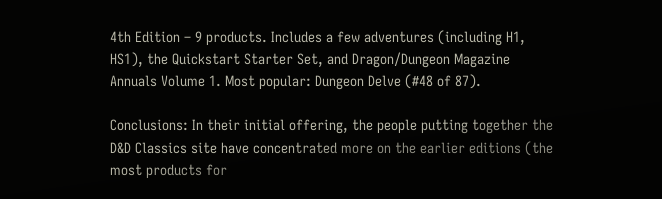4th Edition – 9 products. Includes a few adventures (including H1, HS1), the Quickstart Starter Set, and Dragon/Dungeon Magazine Annuals Volume 1. Most popular: Dungeon Delve (#48 of 87).

Conclusions: In their initial offering, the people putting together the D&D Classics site have concentrated more on the earlier editions (the most products for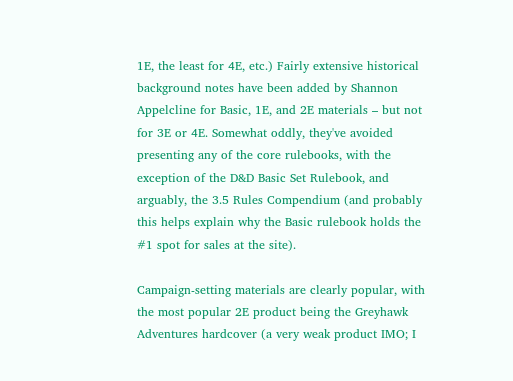1E, the least for 4E, etc.) Fairly extensive historical background notes have been added by Shannon Appelcline for Basic, 1E, and 2E materials – but not for 3E or 4E. Somewhat oddly, they've avoided presenting any of the core rulebooks, with the exception of the D&D Basic Set Rulebook, and arguably, the 3.5 Rules Compendium (and probably this helps explain why the Basic rulebook holds the #1 spot for sales at the site).

Campaign-setting materials are clearly popular, with the most popular 2E product being the Greyhawk Adventures hardcover (a very weak product IMO; I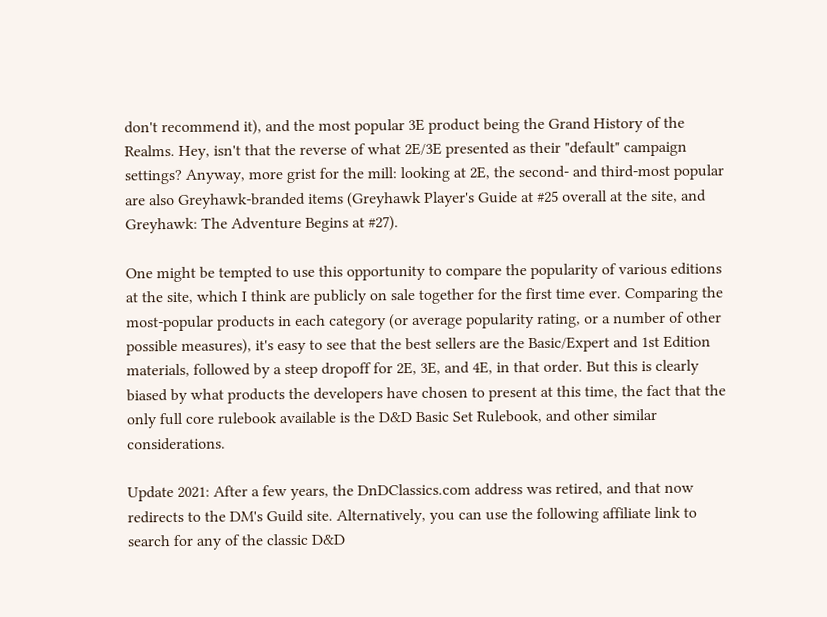don't recommend it), and the most popular 3E product being the Grand History of the Realms. Hey, isn't that the reverse of what 2E/3E presented as their "default" campaign settings? Anyway, more grist for the mill: looking at 2E, the second- and third-most popular are also Greyhawk-branded items (Greyhawk Player's Guide at #25 overall at the site, and Greyhawk: The Adventure Begins at #27).

One might be tempted to use this opportunity to compare the popularity of various editions at the site, which I think are publicly on sale together for the first time ever. Comparing the most-popular products in each category (or average popularity rating, or a number of other possible measures), it's easy to see that the best sellers are the Basic/Expert and 1st Edition materials, followed by a steep dropoff for 2E, 3E, and 4E, in that order. But this is clearly biased by what products the developers have chosen to present at this time, the fact that the only full core rulebook available is the D&D Basic Set Rulebook, and other similar considerations.

Update 2021: After a few years, the DnDClassics.com address was retired, and that now redirects to the DM's Guild site. Alternatively, you can use the following affiliate link to search for any of the classic D&D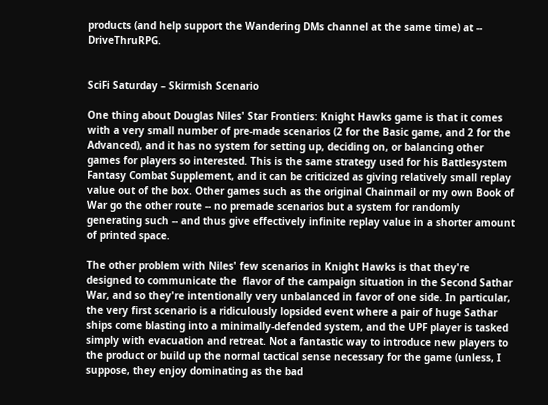products (and help support the Wandering DMs channel at the same time) at -- DriveThruRPG.


SciFi Saturday – Skirmish Scenario

One thing about Douglas Niles' Star Frontiers: Knight Hawks game is that it comes with a very small number of pre-made scenarios (2 for the Basic game, and 2 for the Advanced), and it has no system for setting up, deciding on, or balancing other games for players so interested. This is the same strategy used for his Battlesystem Fantasy Combat Supplement, and it can be criticized as giving relatively small replay value out of the box. Other games such as the original Chainmail or my own Book of War go the other route -- no premade scenarios but a system for randomly generating such -- and thus give effectively infinite replay value in a shorter amount of printed space.

The other problem with Niles' few scenarios in Knight Hawks is that they're designed to communicate the  flavor of the campaign situation in the Second Sathar War, and so they're intentionally very unbalanced in favor of one side. In particular, the very first scenario is a ridiculously lopsided event where a pair of huge Sathar ships come blasting into a minimally-defended system, and the UPF player is tasked simply with evacuation and retreat. Not a fantastic way to introduce new players to the product or build up the normal tactical sense necessary for the game (unless, I suppose, they enjoy dominating as the bad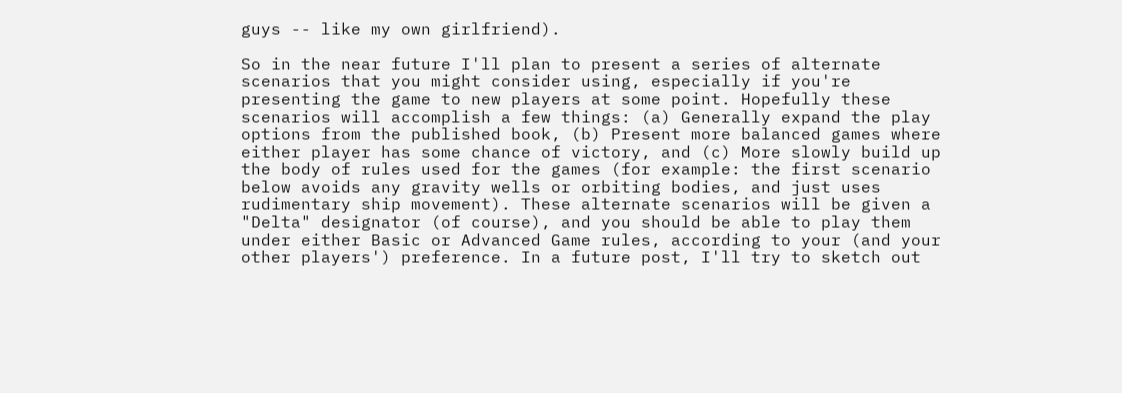guys -- like my own girlfriend).

So in the near future I'll plan to present a series of alternate scenarios that you might consider using, especially if you're presenting the game to new players at some point. Hopefully these scenarios will accomplish a few things: (a) Generally expand the play options from the published book, (b) Present more balanced games where either player has some chance of victory, and (c) More slowly build up the body of rules used for the games (for example: the first scenario below avoids any gravity wells or orbiting bodies, and just uses rudimentary ship movement). These alternate scenarios will be given a "Delta" designator (of course), and you should be able to play them under either Basic or Advanced Game rules, according to your (and your other players') preference. In a future post, I'll try to sketch out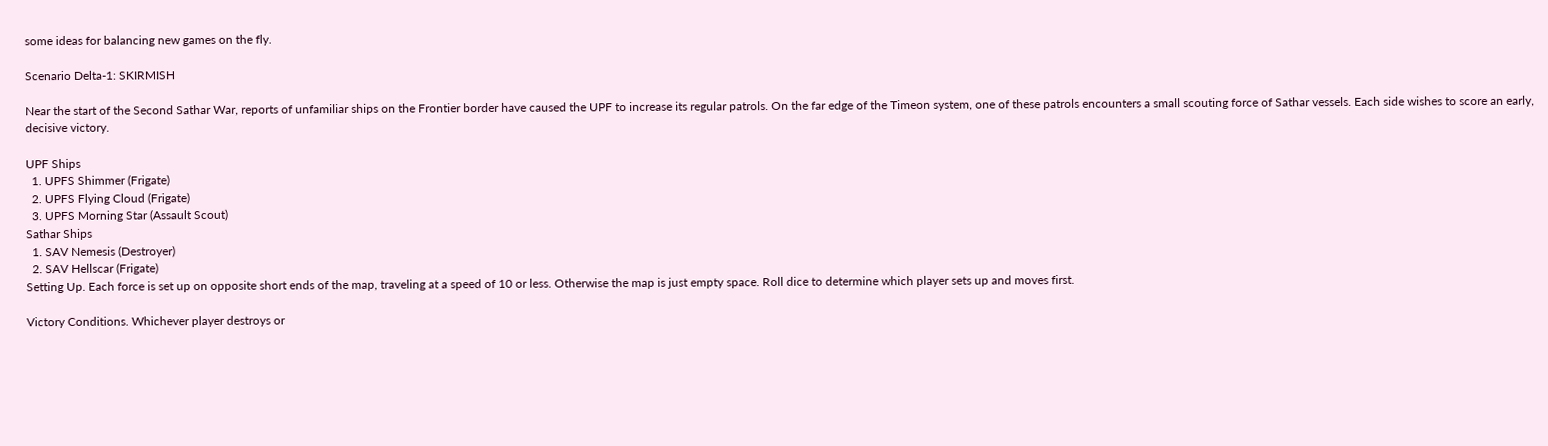some ideas for balancing new games on the fly.

Scenario Delta-1: SKIRMISH

Near the start of the Second Sathar War, reports of unfamiliar ships on the Frontier border have caused the UPF to increase its regular patrols. On the far edge of the Timeon system, one of these patrols encounters a small scouting force of Sathar vessels. Each side wishes to score an early, decisive victory.

UPF Ships
  1. UPFS Shimmer (Frigate)
  2. UPFS Flying Cloud (Frigate)
  3. UPFS Morning Star (Assault Scout)
Sathar Ships
  1. SAV Nemesis (Destroyer)
  2. SAV Hellscar (Frigate)
Setting Up. Each force is set up on opposite short ends of the map, traveling at a speed of 10 or less. Otherwise the map is just empty space. Roll dice to determine which player sets up and moves first.

Victory Conditions. Whichever player destroys or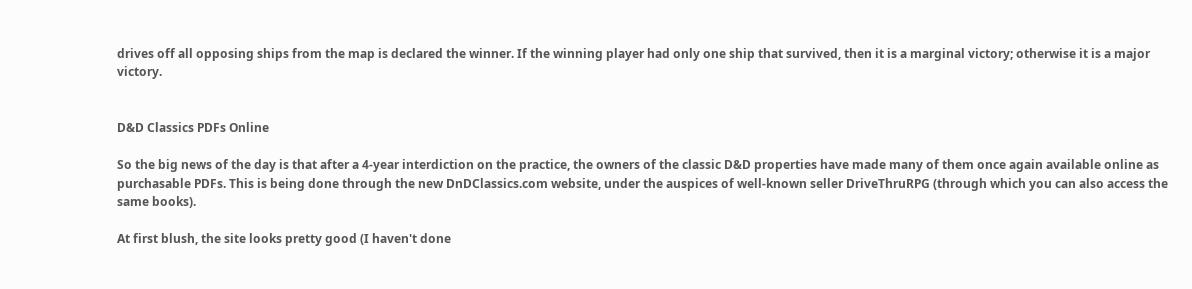drives off all opposing ships from the map is declared the winner. If the winning player had only one ship that survived, then it is a marginal victory; otherwise it is a major victory.


D&D Classics PDFs Online

So the big news of the day is that after a 4-year interdiction on the practice, the owners of the classic D&D properties have made many of them once again available online as purchasable PDFs. This is being done through the new DnDClassics.com website, under the auspices of well-known seller DriveThruRPG (through which you can also access the same books).

At first blush, the site looks pretty good (I haven't done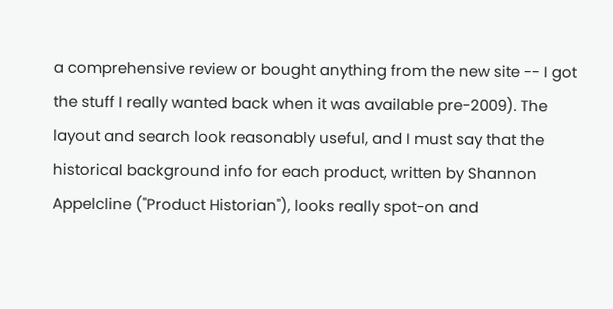a comprehensive review or bought anything from the new site -- I got the stuff I really wanted back when it was available pre-2009). The layout and search look reasonably useful, and I must say that the historical background info for each product, written by Shannon Appelcline ("Product Historian"), looks really spot-on and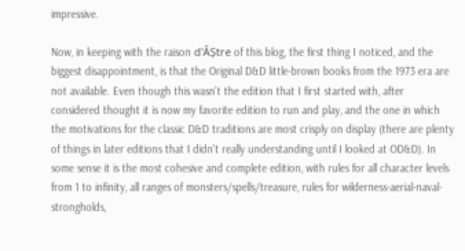impressive.

Now, in keeping with the raison d'ĂȘtre of this blog, the first thing I noticed, and the biggest disappointment, is that the Original D&D little-brown books from the 1973 era are not available. Even though this wasn't the edition that I first started with, after considered thought it is now my favorite edition to run and play, and the one in which the motivations for the classic D&D traditions are most crisply on display (there are plenty of things in later editions that I didn't really understanding until I looked at OD&D). In some sense it is the most cohesive and complete edition, with rules for all character levels from 1 to infinity, all ranges of monsters/spells/treasure, rules for wilderness-aerial-naval-strongholds,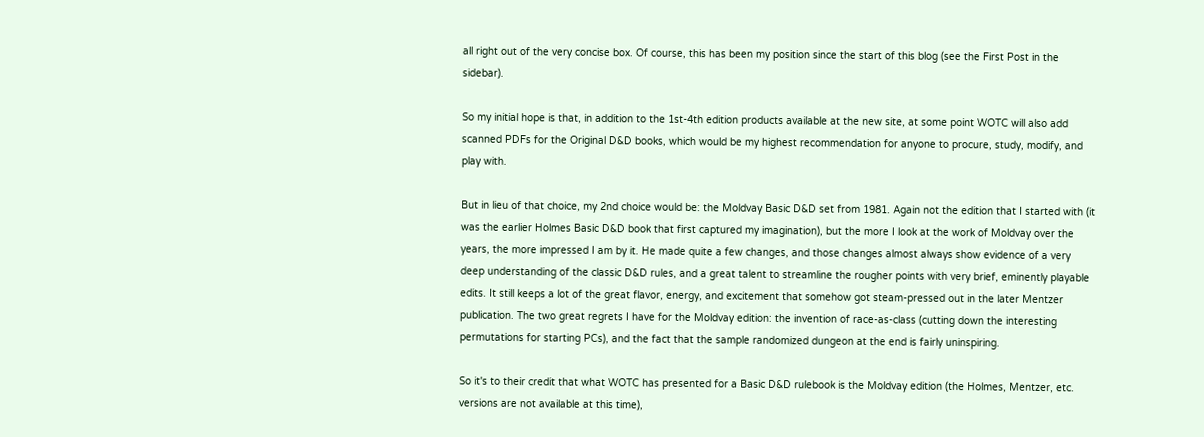all right out of the very concise box. Of course, this has been my position since the start of this blog (see the First Post in the sidebar).

So my initial hope is that, in addition to the 1st-4th edition products available at the new site, at some point WOTC will also add scanned PDFs for the Original D&D books, which would be my highest recommendation for anyone to procure, study, modify, and play with.

But in lieu of that choice, my 2nd choice would be: the Moldvay Basic D&D set from 1981. Again not the edition that I started with (it was the earlier Holmes Basic D&D book that first captured my imagination), but the more I look at the work of Moldvay over the years, the more impressed I am by it. He made quite a few changes, and those changes almost always show evidence of a very deep understanding of the classic D&D rules, and a great talent to streamline the rougher points with very brief, eminently playable edits. It still keeps a lot of the great flavor, energy, and excitement that somehow got steam-pressed out in the later Mentzer publication. The two great regrets I have for the Moldvay edition: the invention of race-as-class (cutting down the interesting permutations for starting PCs), and the fact that the sample randomized dungeon at the end is fairly uninspiring.

So it's to their credit that what WOTC has presented for a Basic D&D rulebook is the Moldvay edition (the Holmes, Mentzer, etc. versions are not available at this time),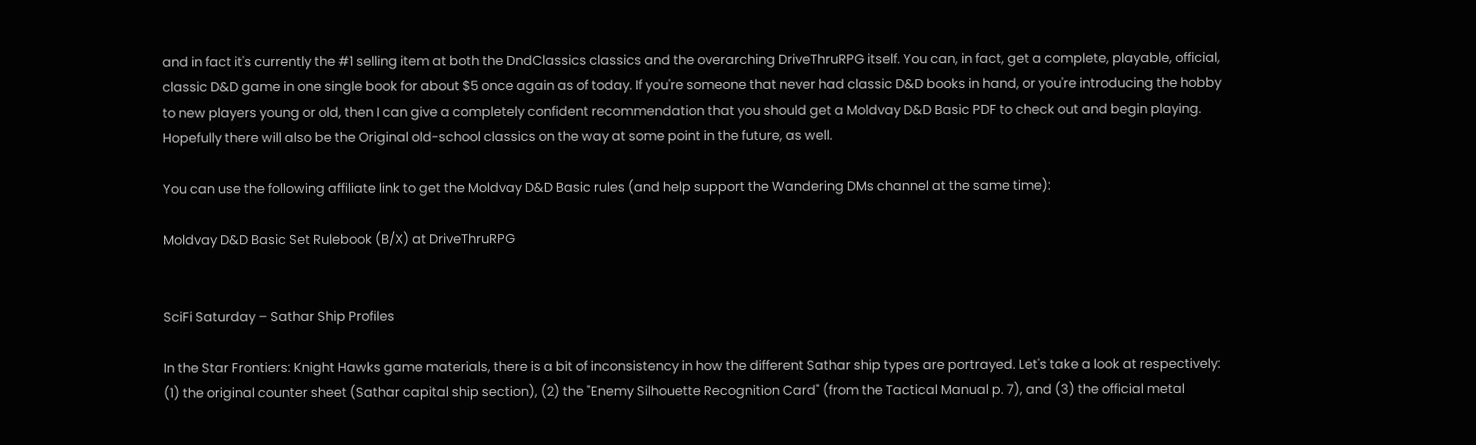and in fact it's currently the #1 selling item at both the DndClassics classics and the overarching DriveThruRPG itself. You can, in fact, get a complete, playable, official, classic D&D game in one single book for about $5 once again as of today. If you're someone that never had classic D&D books in hand, or you're introducing the hobby to new players young or old, then I can give a completely confident recommendation that you should get a Moldvay D&D Basic PDF to check out and begin playing. Hopefully there will also be the Original old-school classics on the way at some point in the future, as well.

You can use the following affiliate link to get the Moldvay D&D Basic rules (and help support the Wandering DMs channel at the same time):

Moldvay D&D Basic Set Rulebook (B/X) at DriveThruRPG


SciFi Saturday – Sathar Ship Profiles

In the Star Frontiers: Knight Hawks game materials, there is a bit of inconsistency in how the different Sathar ship types are portrayed. Let's take a look at respectively: (1) the original counter sheet (Sathar capital ship section), (2) the "Enemy Silhouette Recognition Card" (from the Tactical Manual p. 7), and (3) the official metal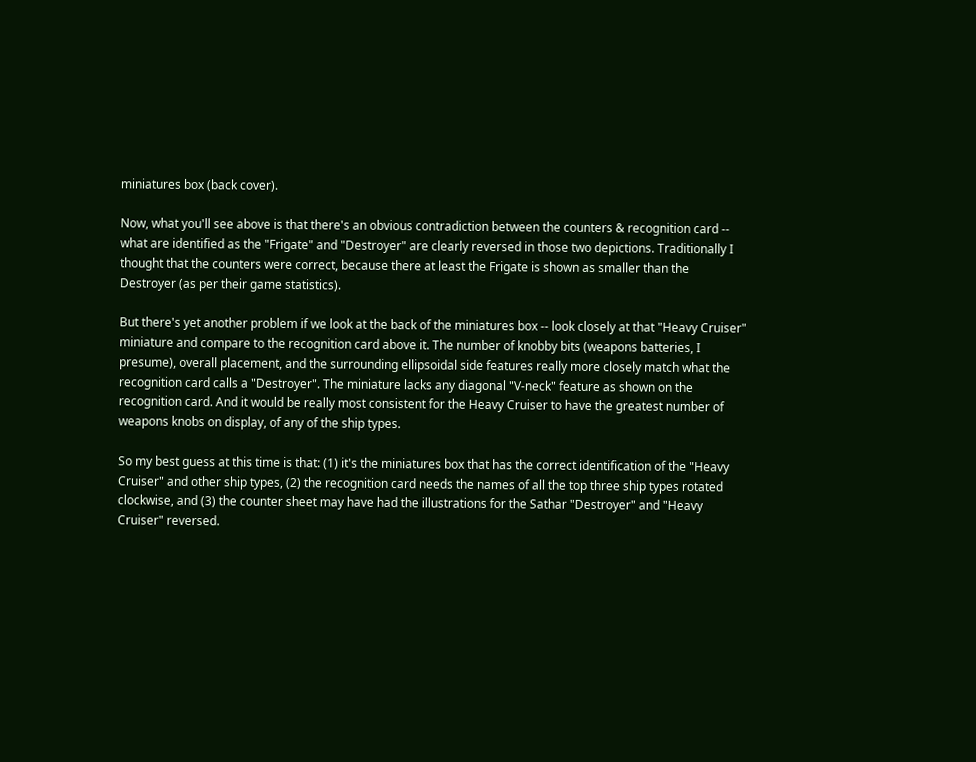miniatures box (back cover).

Now, what you'll see above is that there's an obvious contradiction between the counters & recognition card -- what are identified as the "Frigate" and "Destroyer" are clearly reversed in those two depictions. Traditionally I thought that the counters were correct, because there at least the Frigate is shown as smaller than the Destroyer (as per their game statistics).

But there's yet another problem if we look at the back of the miniatures box -- look closely at that "Heavy Cruiser" miniature and compare to the recognition card above it. The number of knobby bits (weapons batteries, I presume), overall placement, and the surrounding ellipsoidal side features really more closely match what the recognition card calls a "Destroyer". The miniature lacks any diagonal "V-neck" feature as shown on the recognition card. And it would be really most consistent for the Heavy Cruiser to have the greatest number of weapons knobs on display, of any of the ship types.

So my best guess at this time is that: (1) it's the miniatures box that has the correct identification of the "Heavy Cruiser" and other ship types, (2) the recognition card needs the names of all the top three ship types rotated clockwise, and (3) the counter sheet may have had the illustrations for the Sathar "Destroyer" and "Heavy Cruiser" reversed.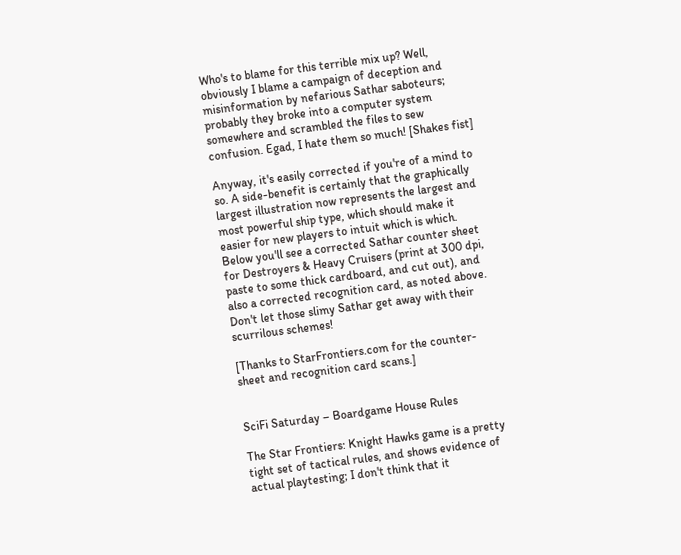Who's to blame for this terrible mix up? Well, obviously I blame a campaign of deception and misinformation by nefarious Sathar saboteurs; probably they broke into a computer system somewhere and scrambled the files to sew confusion. Egad, I hate them so much! [Shakes fist]

Anyway, it's easily corrected if you're of a mind to so. A side-benefit is certainly that the graphically largest illustration now represents the largest and most powerful ship type, which should make it easier for new players to intuit which is which. Below you'll see a corrected Sathar counter sheet for Destroyers & Heavy Cruisers (print at 300 dpi, paste to some thick cardboard, and cut out), and also a corrected recognition card, as noted above. Don't let those slimy Sathar get away with their scurrilous schemes!

[Thanks to StarFrontiers.com for the counter-sheet and recognition card scans.]


SciFi Saturday – Boardgame House Rules

The Star Frontiers: Knight Hawks game is a pretty tight set of tactical rules, and shows evidence of actual playtesting; I don't think that it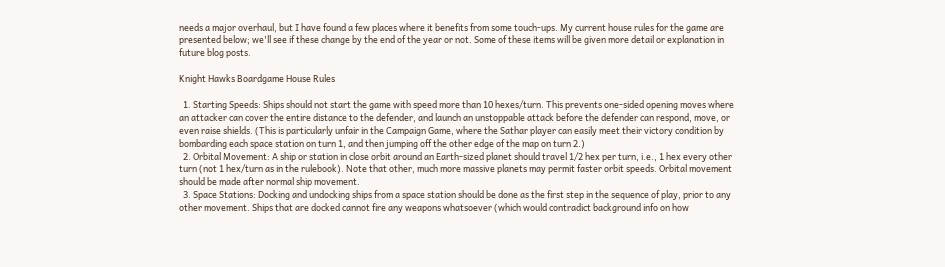needs a major overhaul, but I have found a few places where it benefits from some touch-ups. My current house rules for the game are presented below; we'll see if these change by the end of the year or not. Some of these items will be given more detail or explanation in future blog posts.

Knight Hawks Boardgame House Rules

  1. Starting Speeds: Ships should not start the game with speed more than 10 hexes/turn. This prevents one-sided opening moves where an attacker can cover the entire distance to the defender, and launch an unstoppable attack before the defender can respond, move, or even raise shields. (This is particularly unfair in the Campaign Game, where the Sathar player can easily meet their victory condition by bombarding each space station on turn 1, and then jumping off the other edge of the map on turn 2.)
  2. Orbital Movement: A ship or station in close orbit around an Earth-sized planet should travel 1/2 hex per turn, i.e., 1 hex every other turn (not 1 hex/turn as in the rulebook). Note that other, much more massive planets may permit faster orbit speeds. Orbital movement should be made after normal ship movement.
  3. Space Stations: Docking and undocking ships from a space station should be done as the first step in the sequence of play, prior to any other movement. Ships that are docked cannot fire any weapons whatsoever (which would contradict background info on how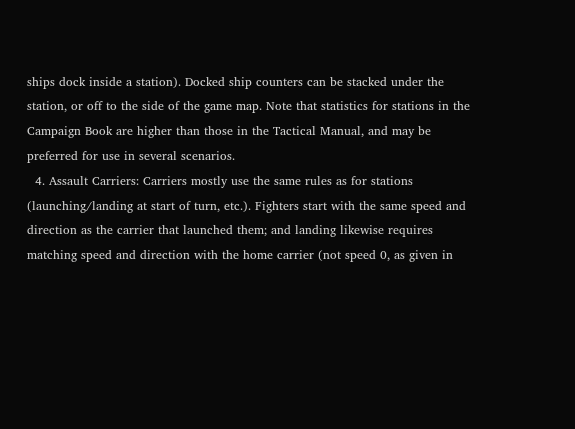ships dock inside a station). Docked ship counters can be stacked under the station, or off to the side of the game map. Note that statistics for stations in the Campaign Book are higher than those in the Tactical Manual, and may be preferred for use in several scenarios.
  4. Assault Carriers: Carriers mostly use the same rules as for stations (launching/landing at start of turn, etc.). Fighters start with the same speed and direction as the carrier that launched them; and landing likewise requires matching speed and direction with the home carrier (not speed 0, as given in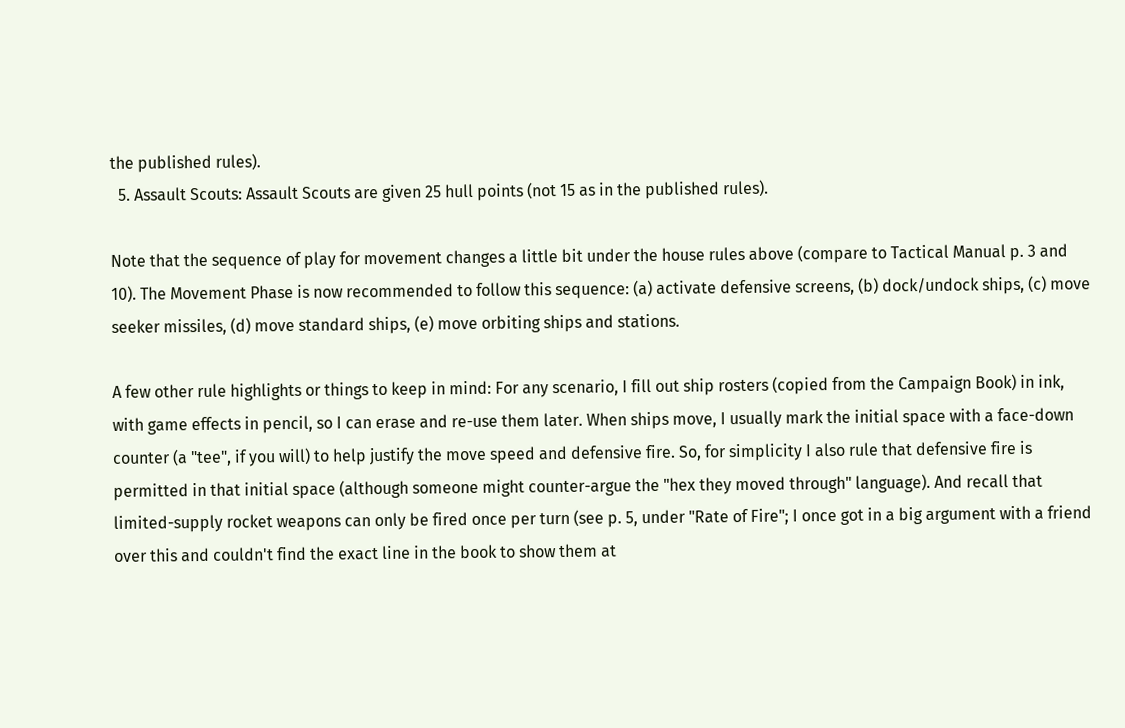the published rules).
  5. Assault Scouts: Assault Scouts are given 25 hull points (not 15 as in the published rules).

Note that the sequence of play for movement changes a little bit under the house rules above (compare to Tactical Manual p. 3 and 10). The Movement Phase is now recommended to follow this sequence: (a) activate defensive screens, (b) dock/undock ships, (c) move seeker missiles, (d) move standard ships, (e) move orbiting ships and stations.

A few other rule highlights or things to keep in mind: For any scenario, I fill out ship rosters (copied from the Campaign Book) in ink, with game effects in pencil, so I can erase and re-use them later. When ships move, I usually mark the initial space with a face-down counter (a "tee", if you will) to help justify the move speed and defensive fire. So, for simplicity I also rule that defensive fire is permitted in that initial space (although someone might counter-argue the "hex they moved through" language). And recall that limited-supply rocket weapons can only be fired once per turn (see p. 5, under "Rate of Fire"; I once got in a big argument with a friend over this and couldn't find the exact line in the book to show them at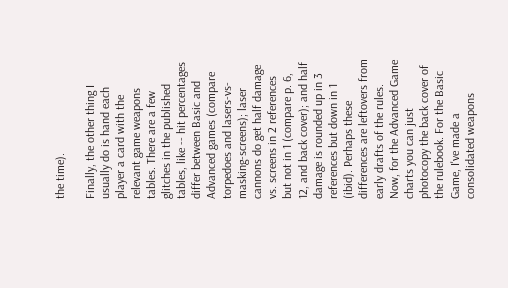the time).

Finally, the other thing I usually do is hand each player a card with the relevant game weapons tables. There are a few glitches in the published tables, like -- hit percentages differ between Basic and Advanced games (compare torpedoes and lasers-vs-masking-screens); laser cannons do get half damage vs. screens in 2 references but not in 1 (compare p. 6, 12, and back cover); and half damage is rounded up in 3 references but down in 1 (ibid). Perhaps these differences are leftovers from early drafts of the rules. Now, for the Advanced Game charts you can just photocopy the back cover of the rulebook. For the Basic Game, I've made a consolidated weapons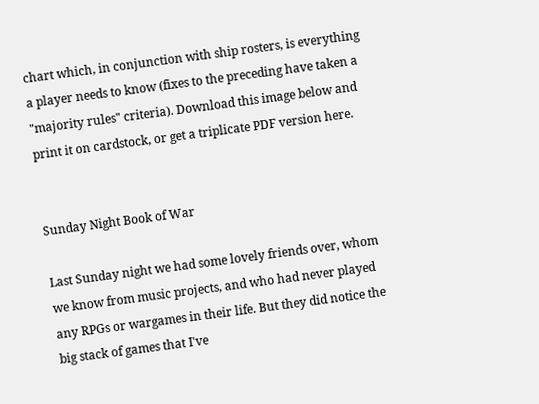chart which, in conjunction with ship rosters, is everything a player needs to know (fixes to the preceding have taken a "majority rules" criteria). Download this image below and print it on cardstock, or get a triplicate PDF version here.


Sunday Night Book of War

Last Sunday night we had some lovely friends over, whom we know from music projects, and who had never played any RPGs or wargames in their life. But they did notice the big stack of games that I've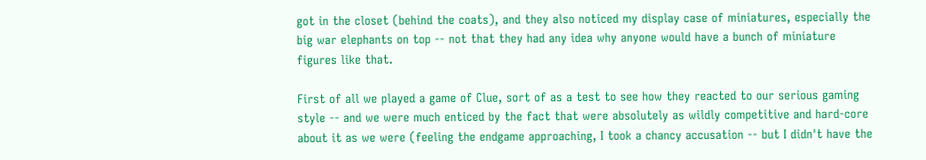got in the closet (behind the coats), and they also noticed my display case of miniatures, especially the big war elephants on top -- not that they had any idea why anyone would have a bunch of miniature figures like that.

First of all we played a game of Clue, sort of as a test to see how they reacted to our serious gaming style -- and we were much enticed by the fact that were absolutely as wildly competitive and hard-core about it as we were (feeling the endgame approaching, I took a chancy accusation -- but I didn't have the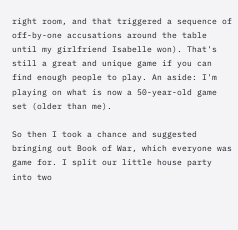right room, and that triggered a sequence of off-by-one accusations around the table until my girlfriend Isabelle won). That's still a great and unique game if you can find enough people to play. An aside: I'm playing on what is now a 50-year-old game set (older than me).

So then I took a chance and suggested bringing out Book of War, which everyone was game for. I split our little house party into two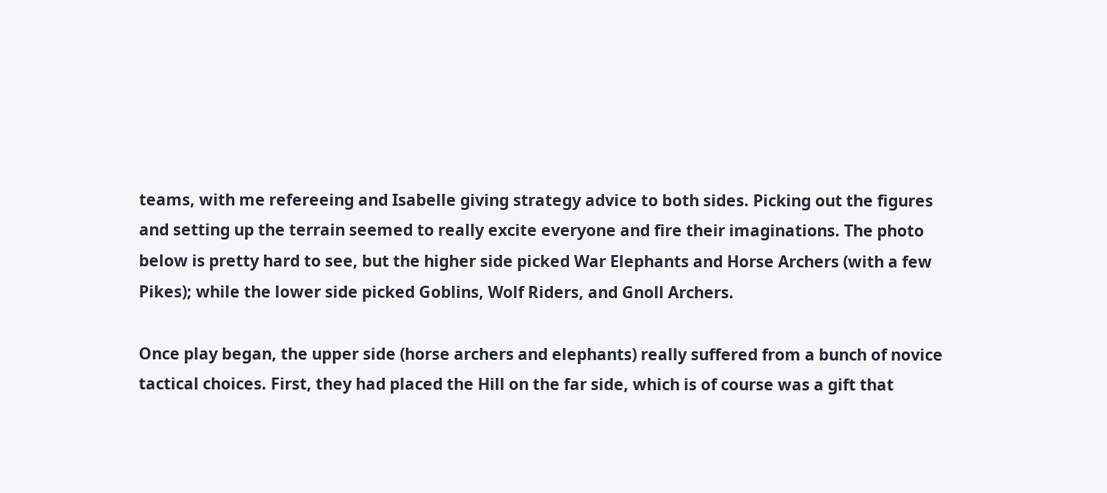teams, with me refereeing and Isabelle giving strategy advice to both sides. Picking out the figures and setting up the terrain seemed to really excite everyone and fire their imaginations. The photo below is pretty hard to see, but the higher side picked War Elephants and Horse Archers (with a few Pikes); while the lower side picked Goblins, Wolf Riders, and Gnoll Archers.

Once play began, the upper side (horse archers and elephants) really suffered from a bunch of novice tactical choices. First, they had placed the Hill on the far side, which is of course was a gift that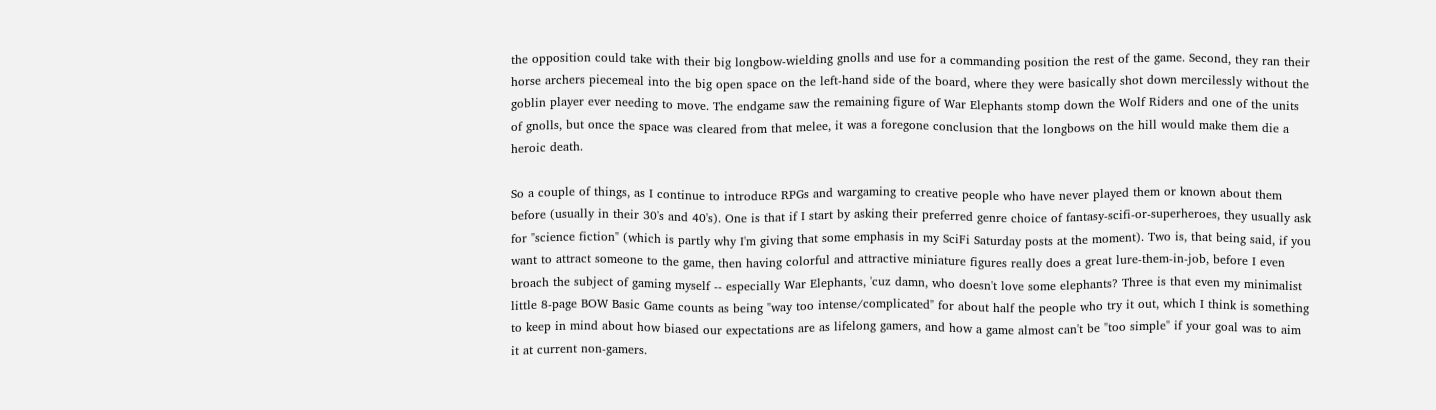the opposition could take with their big longbow-wielding gnolls and use for a commanding position the rest of the game. Second, they ran their horse archers piecemeal into the big open space on the left-hand side of the board, where they were basically shot down mercilessly without the goblin player ever needing to move. The endgame saw the remaining figure of War Elephants stomp down the Wolf Riders and one of the units of gnolls, but once the space was cleared from that melee, it was a foregone conclusion that the longbows on the hill would make them die a heroic death.

So a couple of things, as I continue to introduce RPGs and wargaming to creative people who have never played them or known about them before (usually in their 30's and 40's). One is that if I start by asking their preferred genre choice of fantasy-scifi-or-superheroes, they usually ask for "science fiction" (which is partly why I'm giving that some emphasis in my SciFi Saturday posts at the moment). Two is, that being said, if you want to attract someone to the game, then having colorful and attractive miniature figures really does a great lure-them-in-job, before I even broach the subject of gaming myself -- especially War Elephants, 'cuz damn, who doesn't love some elephants? Three is that even my minimalist little 8-page BOW Basic Game counts as being "way too intense/complicated" for about half the people who try it out, which I think is something to keep in mind about how biased our expectations are as lifelong gamers, and how a game almost can't be "too simple" if your goal was to aim it at current non-gamers.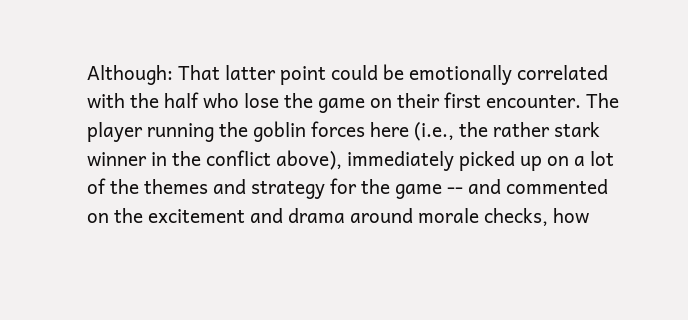Although: That latter point could be emotionally correlated with the half who lose the game on their first encounter. The player running the goblin forces here (i.e., the rather stark winner in the conflict above), immediately picked up on a lot of the themes and strategy for the game -- and commented on the excitement and drama around morale checks, how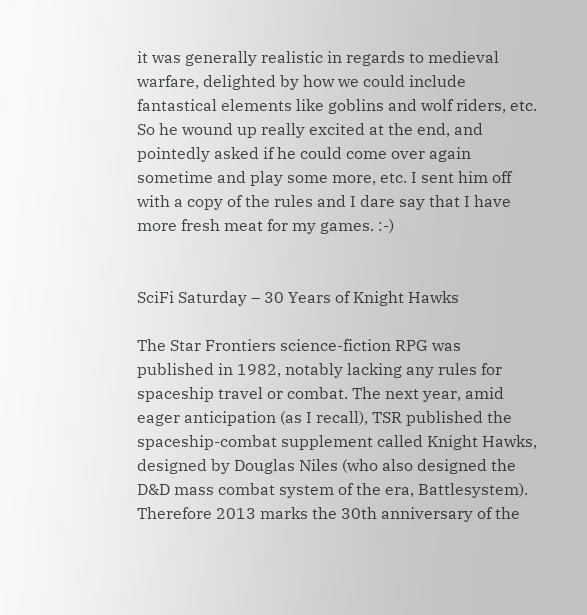it was generally realistic in regards to medieval warfare, delighted by how we could include fantastical elements like goblins and wolf riders, etc. So he wound up really excited at the end, and pointedly asked if he could come over again sometime and play some more, etc. I sent him off with a copy of the rules and I dare say that I have more fresh meat for my games. :-)


SciFi Saturday – 30 Years of Knight Hawks

The Star Frontiers science-fiction RPG was published in 1982, notably lacking any rules for spaceship travel or combat. The next year, amid eager anticipation (as I recall), TSR published the spaceship-combat supplement called Knight Hawks, designed by Douglas Niles (who also designed the D&D mass combat system of the era, Battlesystem). Therefore 2013 marks the 30th anniversary of the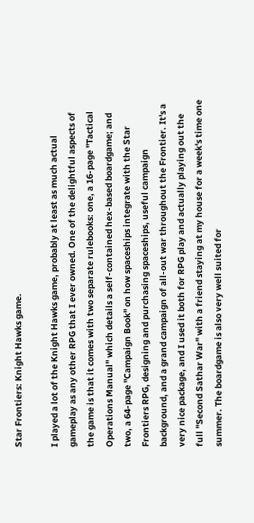Star Frontiers: Knight Hawks game.

I played a lot of the Knight Hawks game, probably at least as much actual gameplay as any other RPG that I ever owned. One of the delightful aspects of the game is that it comes with two separate rulebooks: one, a 16-page "Tactical Operations Manual" which details a self-contained hex-based boardgame; and two, a 64-page "Campaign Book" on how spaceships integrate with the Star Frontiers RPG, designing and purchasing spaceships, useful campaign background, and a grand campaign of all-out war throughout the Frontier. It's a very nice package, and I used it both for RPG play and actually playing out the full "Second Sathar War" with a friend staying at my house for a week's time one summer. The boardgame is also very well suited for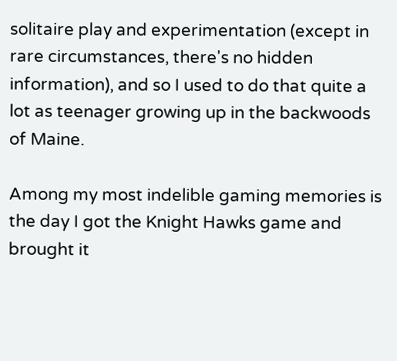solitaire play and experimentation (except in rare circumstances, there's no hidden information), and so I used to do that quite a lot as teenager growing up in the backwoods of Maine.

Among my most indelible gaming memories is the day I got the Knight Hawks game and brought it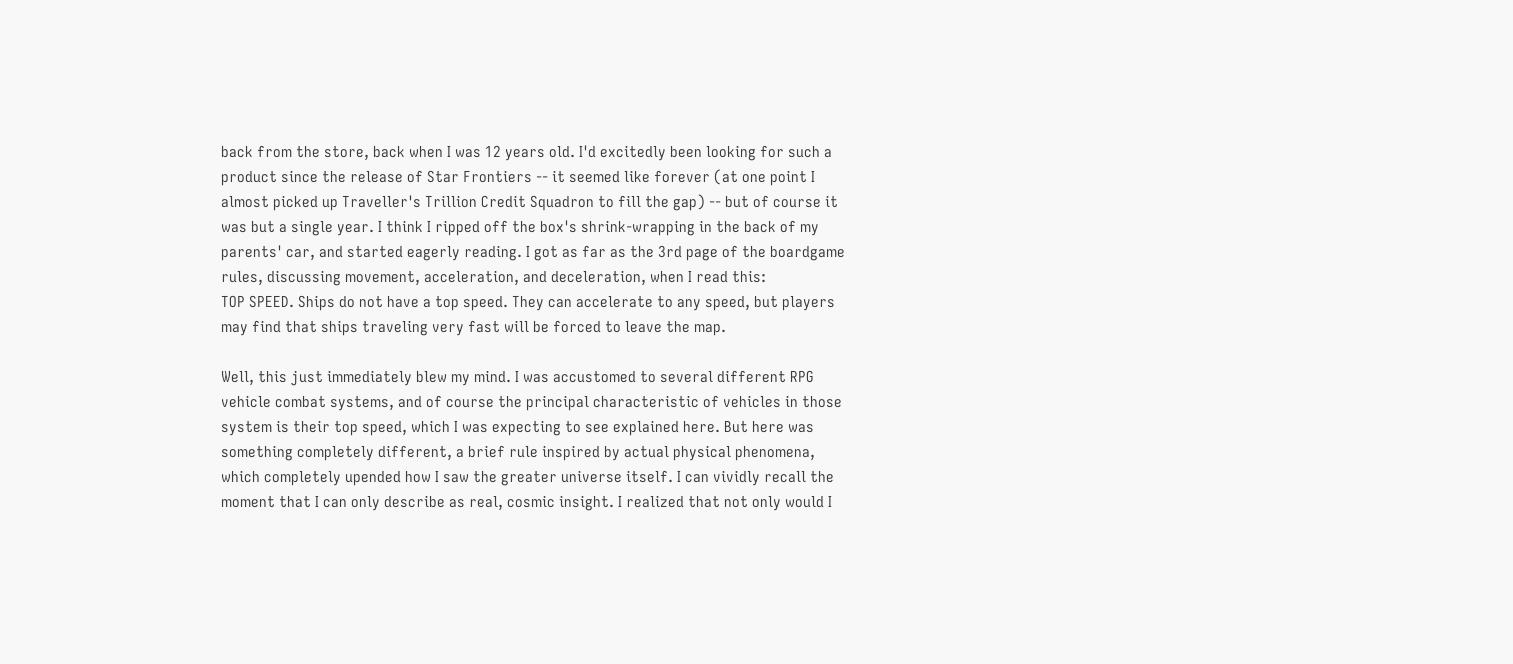back from the store, back when I was 12 years old. I'd excitedly been looking for such a product since the release of Star Frontiers -- it seemed like forever (at one point I almost picked up Traveller's Trillion Credit Squadron to fill the gap) -- but of course it was but a single year. I think I ripped off the box's shrink-wrapping in the back of my parents' car, and started eagerly reading. I got as far as the 3rd page of the boardgame rules, discussing movement, acceleration, and deceleration, when I read this:
TOP SPEED. Ships do not have a top speed. They can accelerate to any speed, but players may find that ships traveling very fast will be forced to leave the map.

Well, this just immediately blew my mind. I was accustomed to several different RPG vehicle combat systems, and of course the principal characteristic of vehicles in those system is their top speed, which I was expecting to see explained here. But here was something completely different, a brief rule inspired by actual physical phenomena, which completely upended how I saw the greater universe itself. I can vividly recall the moment that I can only describe as real, cosmic insight. I realized that not only would I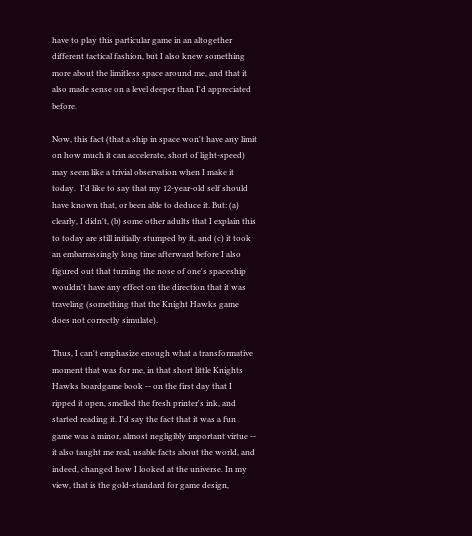have to play this particular game in an altogether different tactical fashion, but I also knew something more about the limitless space around me, and that it also made sense on a level deeper than I'd appreciated before.

Now, this fact (that a ship in space won't have any limit on how much it can accelerate, short of light-speed) may seem like a trivial observation when I make it today.  I'd like to say that my 12-year-old self should have known that, or been able to deduce it. But: (a) clearly, I didn't, (b) some other adults that I explain this to today are still initially stumped by it, and (c) it took an embarrassingly long time afterward before I also figured out that turning the nose of one's spaceship wouldn't have any effect on the direction that it was traveling (something that the Knight Hawks game does not correctly simulate).

Thus, I can't emphasize enough what a transformative moment that was for me, in that short little Knights Hawks boardgame book -- on the first day that I ripped it open, smelled the fresh printer's ink, and started reading it. I'd say the fact that it was a fun game was a minor, almost negligibly important virtue -- it also taught me real, usable facts about the world, and indeed, changed how I looked at the universe. In my view, that is the gold-standard for game design,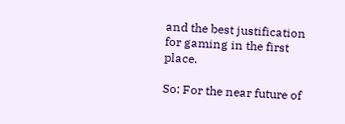and the best justification for gaming in the first place.

So: For the near future of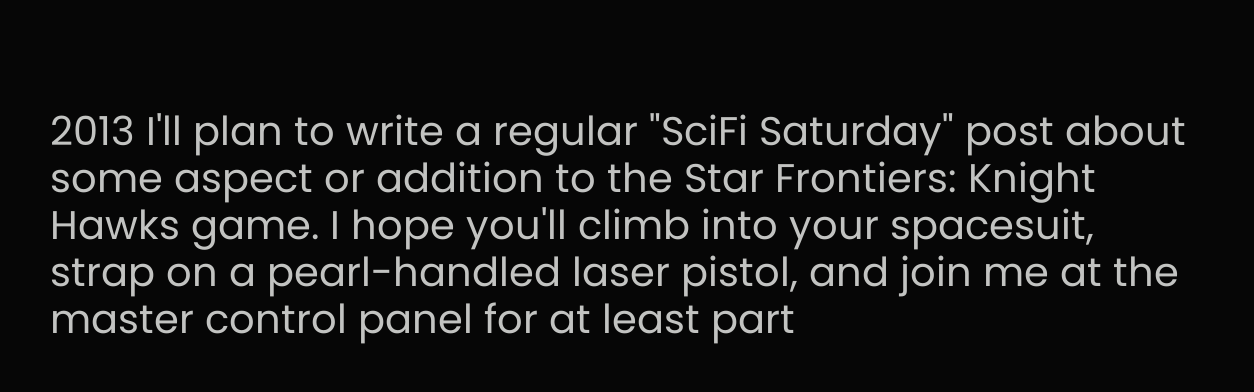2013 I'll plan to write a regular "SciFi Saturday" post about some aspect or addition to the Star Frontiers: Knight Hawks game. I hope you'll climb into your spacesuit, strap on a pearl-handled laser pistol, and join me at the master control panel for at least part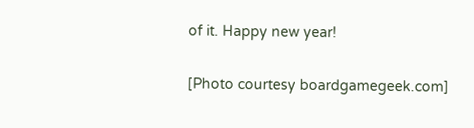of it. Happy new year!

[Photo courtesy boardgamegeek.com]